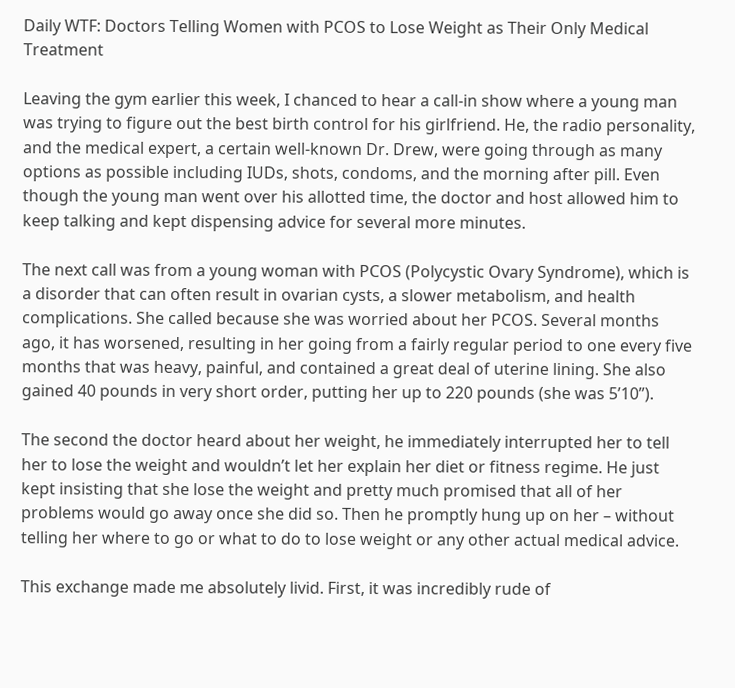Daily WTF: Doctors Telling Women with PCOS to Lose Weight as Their Only Medical Treatment

Leaving the gym earlier this week, I chanced to hear a call-in show where a young man was trying to figure out the best birth control for his girlfriend. He, the radio personality, and the medical expert, a certain well-known Dr. Drew, were going through as many options as possible including IUDs, shots, condoms, and the morning after pill. Even though the young man went over his allotted time, the doctor and host allowed him to keep talking and kept dispensing advice for several more minutes.

The next call was from a young woman with PCOS (Polycystic Ovary Syndrome), which is a disorder that can often result in ovarian cysts, a slower metabolism, and health complications. She called because she was worried about her PCOS. Several months ago, it has worsened, resulting in her going from a fairly regular period to one every five months that was heavy, painful, and contained a great deal of uterine lining. She also gained 40 pounds in very short order, putting her up to 220 pounds (she was 5’10”).

The second the doctor heard about her weight, he immediately interrupted her to tell her to lose the weight and wouldn’t let her explain her diet or fitness regime. He just kept insisting that she lose the weight and pretty much promised that all of her problems would go away once she did so. Then he promptly hung up on her – without telling her where to go or what to do to lose weight or any other actual medical advice.

This exchange made me absolutely livid. First, it was incredibly rude of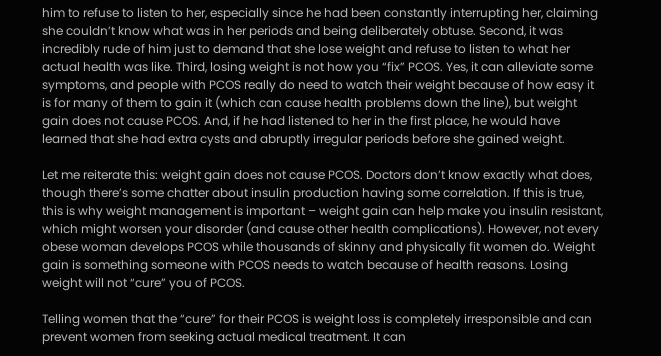him to refuse to listen to her, especially since he had been constantly interrupting her, claiming she couldn’t know what was in her periods and being deliberately obtuse. Second, it was incredibly rude of him just to demand that she lose weight and refuse to listen to what her actual health was like. Third, losing weight is not how you “fix” PCOS. Yes, it can alleviate some symptoms, and people with PCOS really do need to watch their weight because of how easy it is for many of them to gain it (which can cause health problems down the line), but weight gain does not cause PCOS. And, if he had listened to her in the first place, he would have learned that she had extra cysts and abruptly irregular periods before she gained weight.

Let me reiterate this: weight gain does not cause PCOS. Doctors don’t know exactly what does, though there’s some chatter about insulin production having some correlation. If this is true, this is why weight management is important – weight gain can help make you insulin resistant, which might worsen your disorder (and cause other health complications). However, not every obese woman develops PCOS while thousands of skinny and physically fit women do. Weight gain is something someone with PCOS needs to watch because of health reasons. Losing weight will not “cure” you of PCOS.

Telling women that the “cure” for their PCOS is weight loss is completely irresponsible and can prevent women from seeking actual medical treatment. It can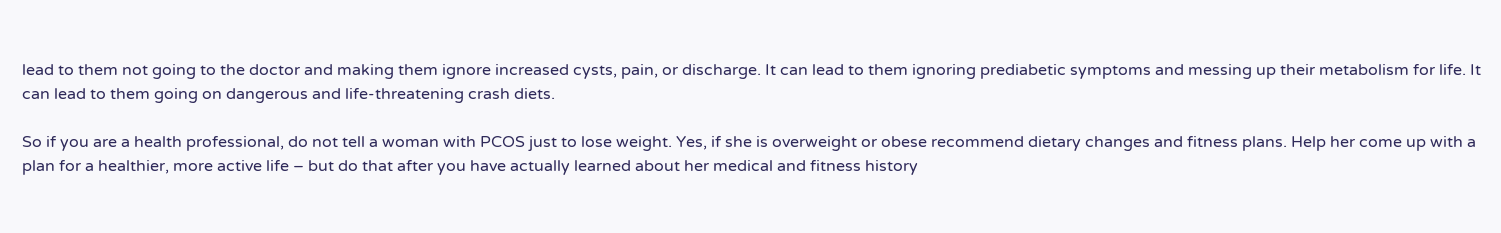lead to them not going to the doctor and making them ignore increased cysts, pain, or discharge. It can lead to them ignoring prediabetic symptoms and messing up their metabolism for life. It can lead to them going on dangerous and life-threatening crash diets.

So if you are a health professional, do not tell a woman with PCOS just to lose weight. Yes, if she is overweight or obese recommend dietary changes and fitness plans. Help her come up with a plan for a healthier, more active life – but do that after you have actually learned about her medical and fitness history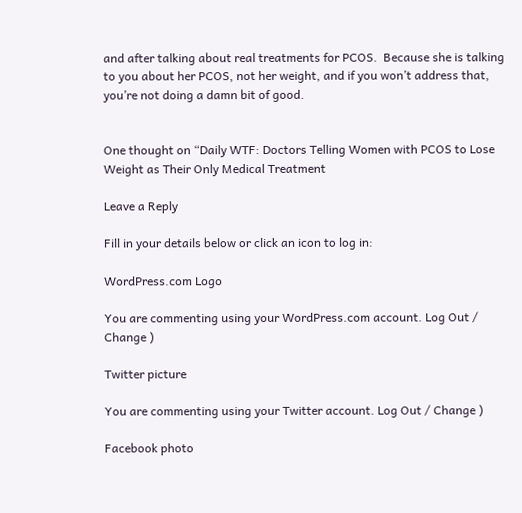and after talking about real treatments for PCOS.  Because she is talking to you about her PCOS, not her weight, and if you won’t address that, you’re not doing a damn bit of good.


One thought on “Daily WTF: Doctors Telling Women with PCOS to Lose Weight as Their Only Medical Treatment

Leave a Reply

Fill in your details below or click an icon to log in:

WordPress.com Logo

You are commenting using your WordPress.com account. Log Out / Change )

Twitter picture

You are commenting using your Twitter account. Log Out / Change )

Facebook photo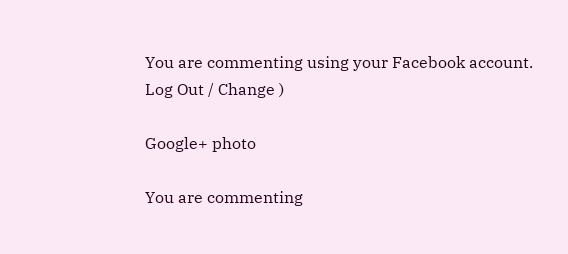You are commenting using your Facebook account. Log Out / Change )

Google+ photo

You are commenting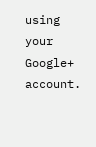using your Google+ account.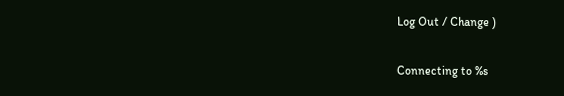Log Out / Change )

Connecting to %s